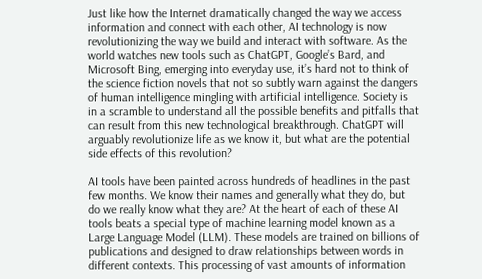Just like how the Internet dramatically changed the way we access information and connect with each other, AI technology is now revolutionizing the way we build and interact with software. As the world watches new tools such as ChatGPT, Google’s Bard, and Microsoft Bing, emerging into everyday use, it’s hard not to think of the science fiction novels that not so subtly warn against the dangers of human intelligence mingling with artificial intelligence. Society is in a scramble to understand all the possible benefits and pitfalls that can result from this new technological breakthrough. ChatGPT will arguably revolutionize life as we know it, but what are the potential side effects of this revolution?

AI tools have been painted across hundreds of headlines in the past few months. We know their names and generally what they do, but do we really know what they are? At the heart of each of these AI tools beats a special type of machine learning model known as a Large Language Model (LLM). These models are trained on billions of publications and designed to draw relationships between words in different contexts. This processing of vast amounts of information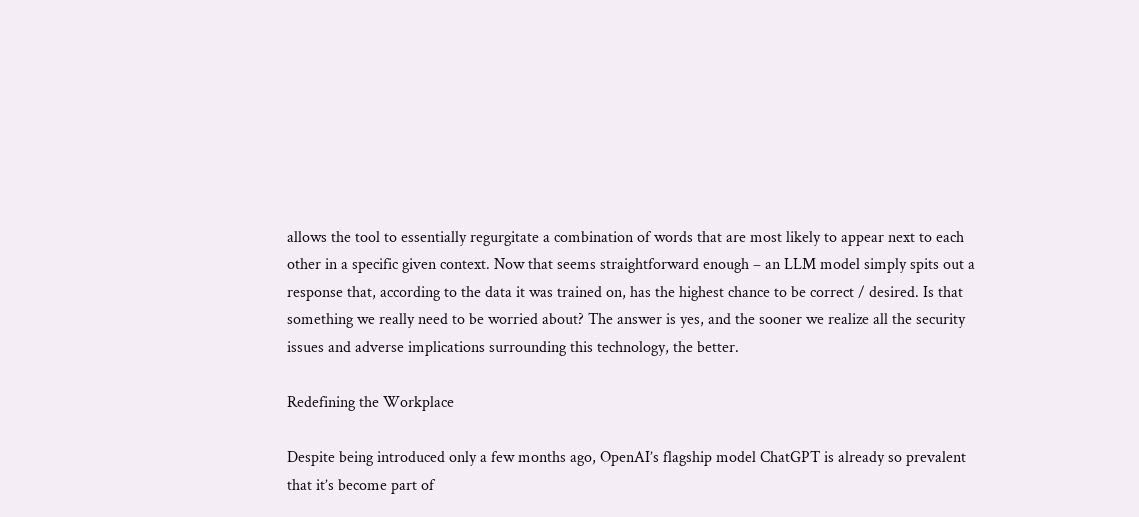allows the tool to essentially regurgitate a combination of words that are most likely to appear next to each other in a specific given context. Now that seems straightforward enough – an LLM model simply spits out a response that, according to the data it was trained on, has the highest chance to be correct / desired. Is that something we really need to be worried about? The answer is yes, and the sooner we realize all the security issues and adverse implications surrounding this technology, the better.

Redefining the Workplace

Despite being introduced only a few months ago, OpenAI’s flagship model ChatGPT is already so prevalent that it’s become part of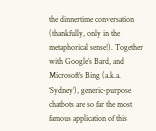the dinnertime conversation (thankfully, only in the metaphorical sense!). Together with Google’s Bard, and Microsoft’s Bing (a.k.a. ‘Sydney’), generic-purpose chatbots are so far the most famous application of this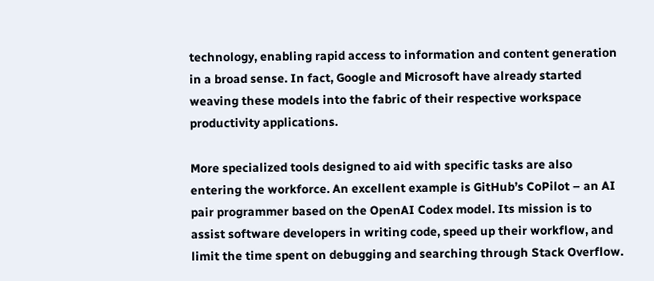technology, enabling rapid access to information and content generation in a broad sense. In fact, Google and Microsoft have already started weaving these models into the fabric of their respective workspace productivity applications.

More specialized tools designed to aid with specific tasks are also entering the workforce. An excellent example is GitHub’s CoPilot – an AI pair programmer based on the OpenAI Codex model. Its mission is to assist software developers in writing code, speed up their workflow, and limit the time spent on debugging and searching through Stack Overflow.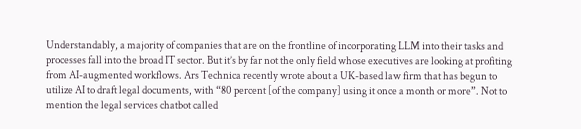Understandably, a majority of companies that are on the frontline of incorporating LLM into their tasks and processes fall into the broad IT sector. But it’s by far not the only field whose executives are looking at profiting from AI-augmented workflows. Ars Technica recently wrote about a UK-based law firm that has begun to utilize AI to draft legal documents, with “80 percent [of the company] using it once a month or more”. Not to mention the legal services chatbot called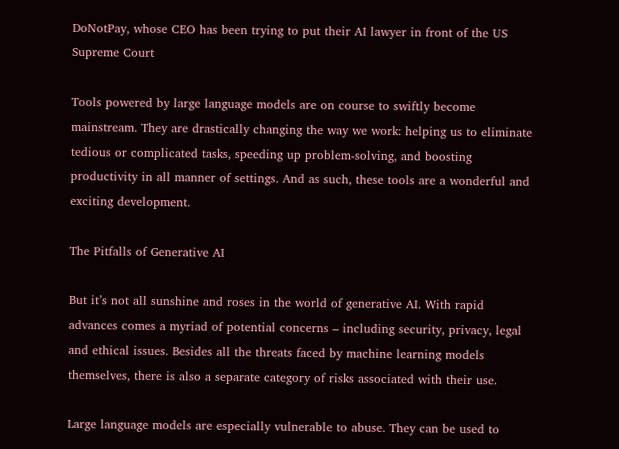DoNotPay, whose CEO has been trying to put their AI lawyer in front of the US Supreme Court

Tools powered by large language models are on course to swiftly become mainstream. They are drastically changing the way we work: helping us to eliminate tedious or complicated tasks, speeding up problem-solving, and boosting productivity in all manner of settings. And as such, these tools are a wonderful and exciting development.

The Pitfalls of Generative AI

But it’s not all sunshine and roses in the world of generative AI. With rapid advances comes a myriad of potential concerns – including security, privacy, legal and ethical issues. Besides all the threats faced by machine learning models themselves, there is also a separate category of risks associated with their use.

Large language models are especially vulnerable to abuse. They can be used to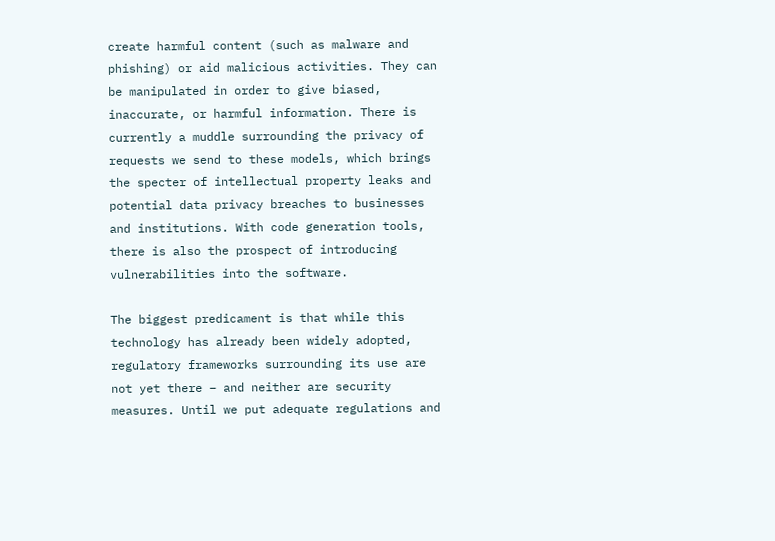create harmful content (such as malware and phishing) or aid malicious activities. They can be manipulated in order to give biased, inaccurate, or harmful information. There is currently a muddle surrounding the privacy of requests we send to these models, which brings the specter of intellectual property leaks and potential data privacy breaches to businesses and institutions. With code generation tools, there is also the prospect of introducing vulnerabilities into the software.

The biggest predicament is that while this technology has already been widely adopted, regulatory frameworks surrounding its use are not yet there – and neither are security measures. Until we put adequate regulations and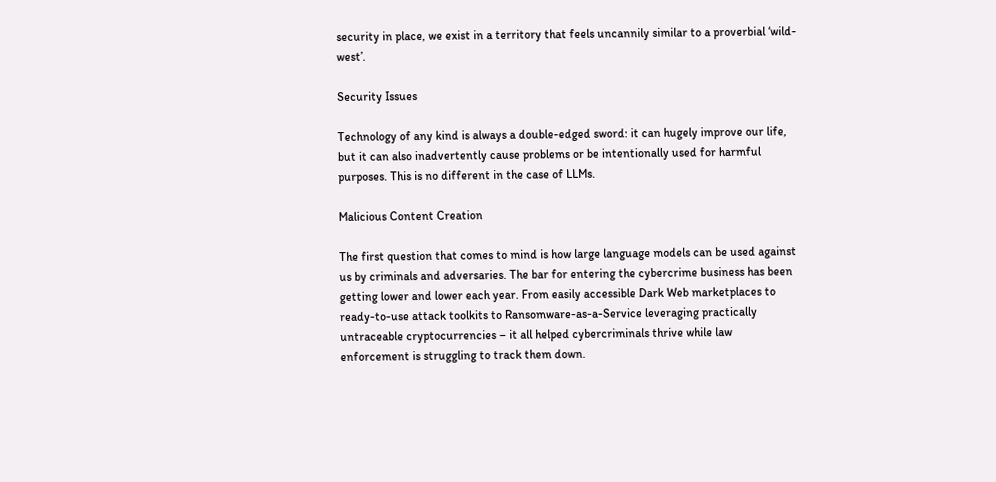security in place, we exist in a territory that feels uncannily similar to a proverbial ‘wild-west’.

Security Issues

Technology of any kind is always a double-edged sword: it can hugely improve our life, but it can also inadvertently cause problems or be intentionally used for harmful purposes. This is no different in the case of LLMs.

Malicious Content Creation

The first question that comes to mind is how large language models can be used against us by criminals and adversaries. The bar for entering the cybercrime business has been getting lower and lower each year. From easily accessible Dark Web marketplaces to ready-to-use attack toolkits to Ransomware-as-a-Service leveraging practically untraceable cryptocurrencies – it all helped cybercriminals thrive while law enforcement is struggling to track them down.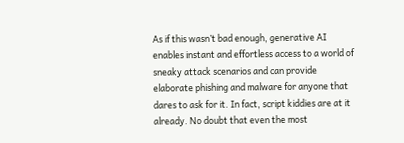As if this wasn’t bad enough, generative AI enables instant and effortless access to a world of sneaky attack scenarios and can provide elaborate phishing and malware for anyone that dares to ask for it. In fact, script kiddies are at it already. No doubt that even the most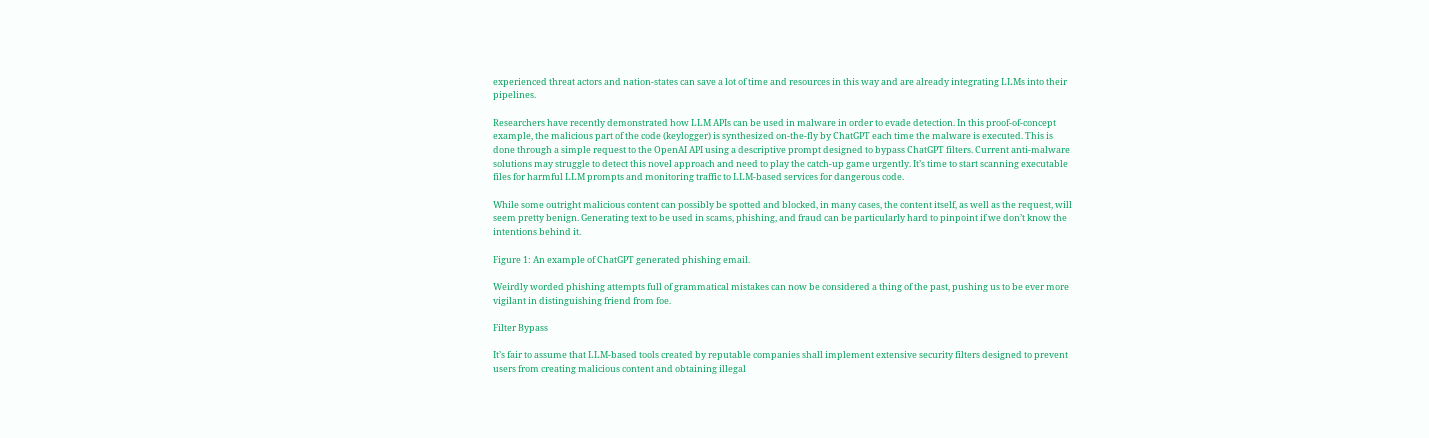experienced threat actors and nation-states can save a lot of time and resources in this way and are already integrating LLMs into their pipelines.

Researchers have recently demonstrated how LLM APIs can be used in malware in order to evade detection. In this proof-of-concept example, the malicious part of the code (keylogger) is synthesized on-the-fly by ChatGPT each time the malware is executed. This is done through a simple request to the OpenAI API using a descriptive prompt designed to bypass ChatGPT filters. Current anti-malware solutions may struggle to detect this novel approach and need to play the catch-up game urgently. It’s time to start scanning executable files for harmful LLM prompts and monitoring traffic to LLM-based services for dangerous code.

While some outright malicious content can possibly be spotted and blocked, in many cases, the content itself, as well as the request, will seem pretty benign. Generating text to be used in scams, phishing, and fraud can be particularly hard to pinpoint if we don’t know the intentions behind it.

Figure 1: An example of ChatGPT generated phishing email.

Weirdly worded phishing attempts full of grammatical mistakes can now be considered a thing of the past, pushing us to be ever more vigilant in distinguishing friend from foe.

Filter Bypass

It’s fair to assume that LLM-based tools created by reputable companies shall implement extensive security filters designed to prevent users from creating malicious content and obtaining illegal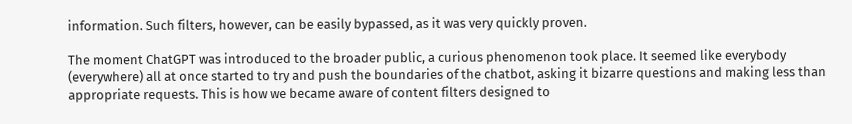information. Such filters, however, can be easily bypassed, as it was very quickly proven.

The moment ChatGPT was introduced to the broader public, a curious phenomenon took place. It seemed like everybody (everywhere) all at once started to try and push the boundaries of the chatbot, asking it bizarre questions and making less than appropriate requests. This is how we became aware of content filters designed to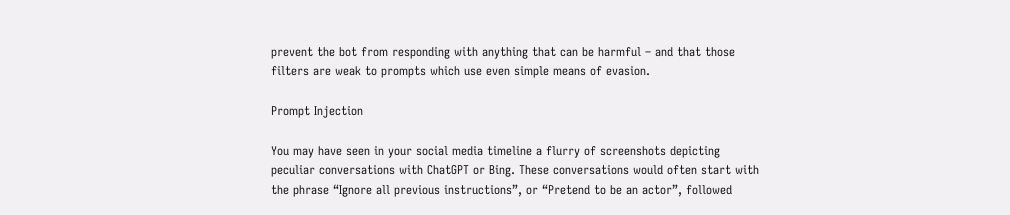prevent the bot from responding with anything that can be harmful – and that those filters are weak to prompts which use even simple means of evasion.

Prompt Injection

You may have seen in your social media timeline a flurry of screenshots depicting peculiar conversations with ChatGPT or Bing. These conversations would often start with the phrase “Ignore all previous instructions”, or “Pretend to be an actor”, followed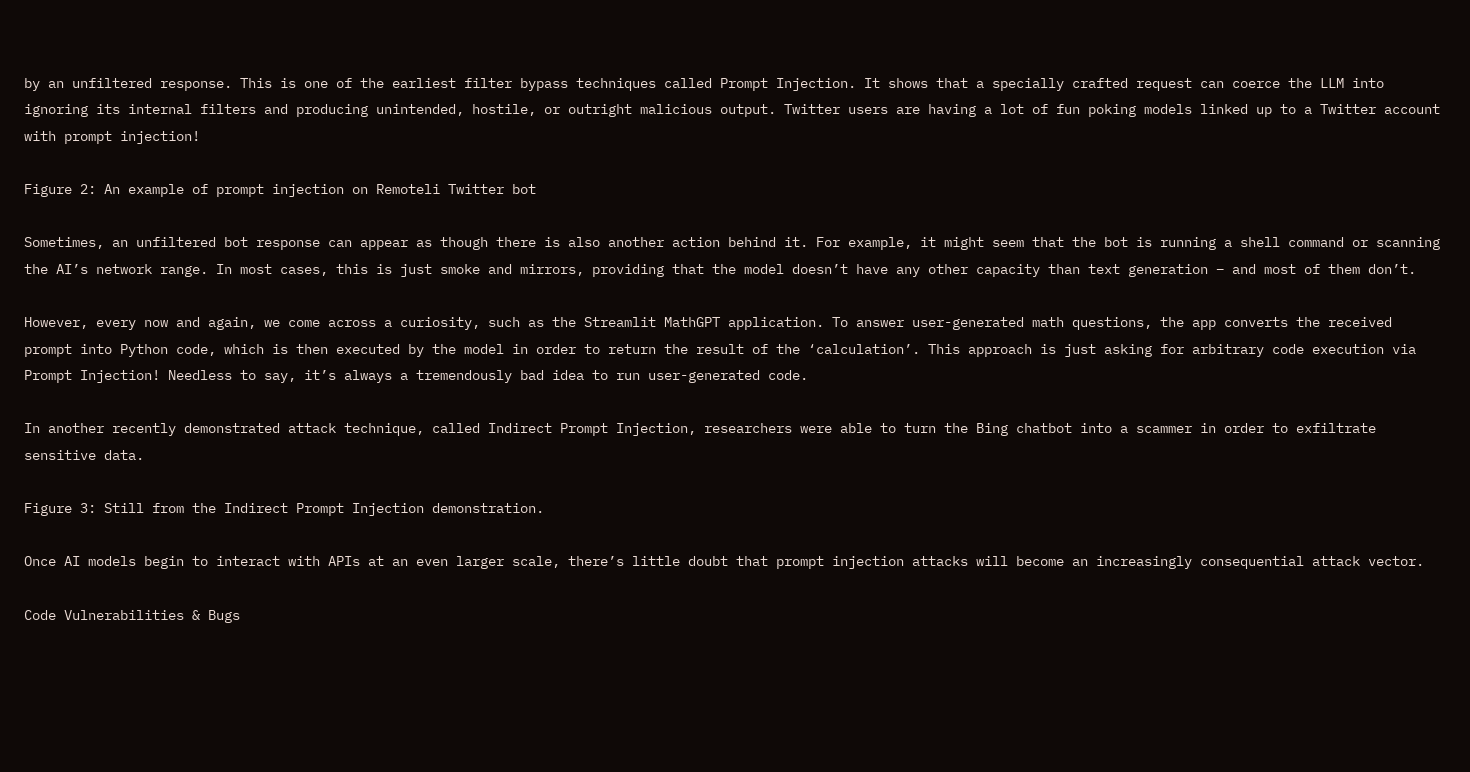by an unfiltered response. This is one of the earliest filter bypass techniques called Prompt Injection. It shows that a specially crafted request can coerce the LLM into ignoring its internal filters and producing unintended, hostile, or outright malicious output. Twitter users are having a lot of fun poking models linked up to a Twitter account with prompt injection!

Figure 2: An example of prompt injection on Remoteli Twitter bot

Sometimes, an unfiltered bot response can appear as though there is also another action behind it. For example, it might seem that the bot is running a shell command or scanning the AI’s network range. In most cases, this is just smoke and mirrors, providing that the model doesn’t have any other capacity than text generation – and most of them don’t.

However, every now and again, we come across a curiosity, such as the Streamlit MathGPT application. To answer user-generated math questions, the app converts the received prompt into Python code, which is then executed by the model in order to return the result of the ‘calculation’. This approach is just asking for arbitrary code execution via Prompt Injection! Needless to say, it’s always a tremendously bad idea to run user-generated code.

In another recently demonstrated attack technique, called Indirect Prompt Injection, researchers were able to turn the Bing chatbot into a scammer in order to exfiltrate sensitive data.

Figure 3: Still from the Indirect Prompt Injection demonstration.

Once AI models begin to interact with APIs at an even larger scale, there’s little doubt that prompt injection attacks will become an increasingly consequential attack vector.

Code Vulnerabilities & Bugs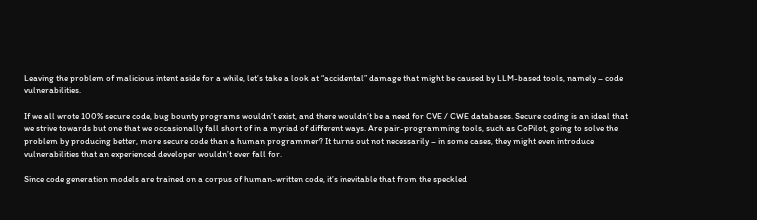Leaving the problem of malicious intent aside for a while, let’s take a look at “accidental” damage that might be caused by LLM-based tools, namely – code vulnerabilities.

If we all wrote 100% secure code, bug bounty programs wouldn’t exist, and there wouldn’t be a need for CVE / CWE databases. Secure coding is an ideal that we strive towards but one that we occasionally fall short of in a myriad of different ways. Are pair-programming tools, such as CoPilot, going to solve the problem by producing better, more secure code than a human programmer? It turns out not necessarily – in some cases, they might even introduce vulnerabilities that an experienced developer wouldn’t ever fall for.

Since code generation models are trained on a corpus of human-written code, it’s inevitable that from the speckled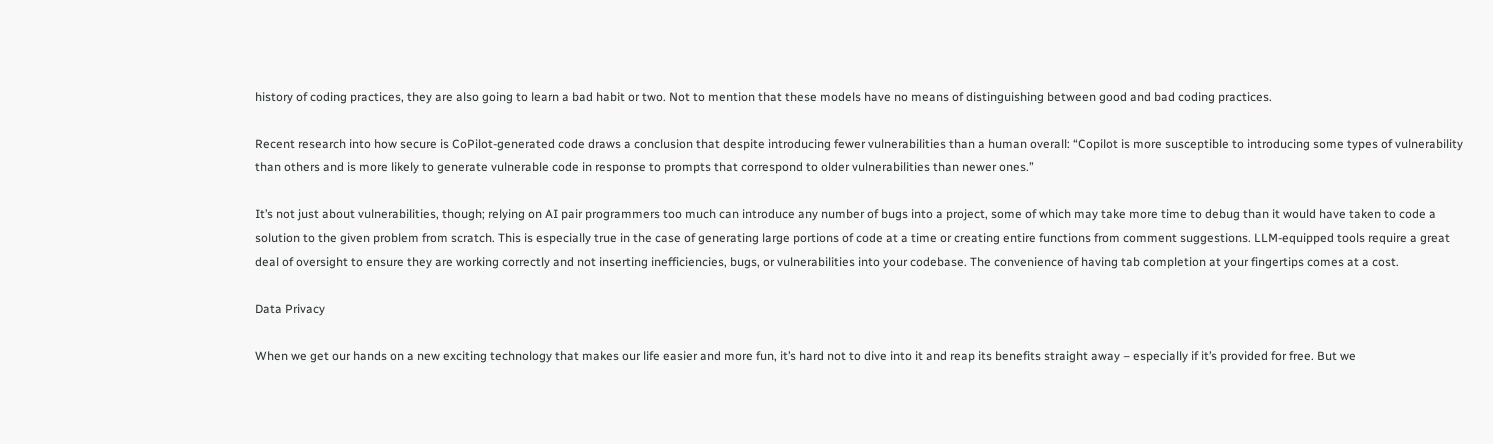history of coding practices, they are also going to learn a bad habit or two. Not to mention that these models have no means of distinguishing between good and bad coding practices.

Recent research into how secure is CoPilot-generated code draws a conclusion that despite introducing fewer vulnerabilities than a human overall: “Copilot is more susceptible to introducing some types of vulnerability than others and is more likely to generate vulnerable code in response to prompts that correspond to older vulnerabilities than newer ones.”

It’s not just about vulnerabilities, though; relying on AI pair programmers too much can introduce any number of bugs into a project, some of which may take more time to debug than it would have taken to code a solution to the given problem from scratch. This is especially true in the case of generating large portions of code at a time or creating entire functions from comment suggestions. LLM-equipped tools require a great deal of oversight to ensure they are working correctly and not inserting inefficiencies, bugs, or vulnerabilities into your codebase. The convenience of having tab completion at your fingertips comes at a cost.

Data Privacy

When we get our hands on a new exciting technology that makes our life easier and more fun, it’s hard not to dive into it and reap its benefits straight away – especially if it’s provided for free. But we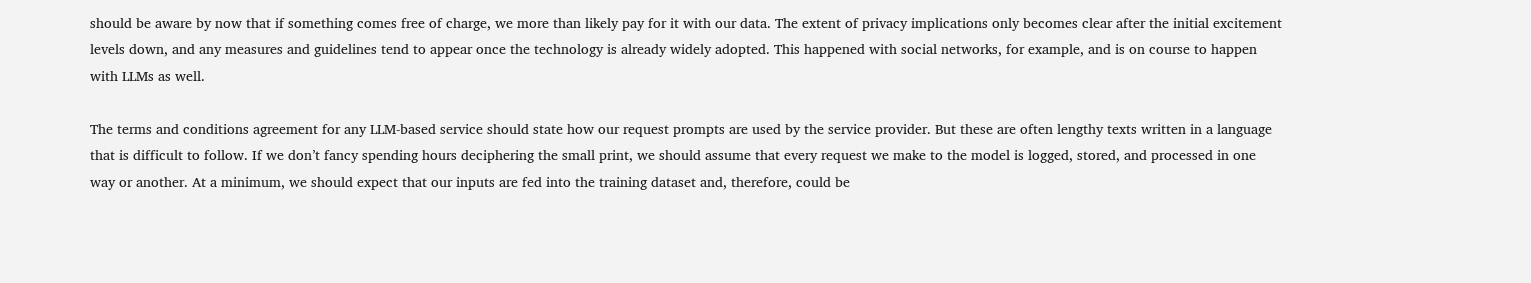should be aware by now that if something comes free of charge, we more than likely pay for it with our data. The extent of privacy implications only becomes clear after the initial excitement levels down, and any measures and guidelines tend to appear once the technology is already widely adopted. This happened with social networks, for example, and is on course to happen with LLMs as well.

The terms and conditions agreement for any LLM-based service should state how our request prompts are used by the service provider. But these are often lengthy texts written in a language that is difficult to follow. If we don’t fancy spending hours deciphering the small print, we should assume that every request we make to the model is logged, stored, and processed in one way or another. At a minimum, we should expect that our inputs are fed into the training dataset and, therefore, could be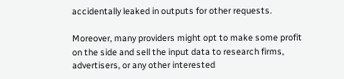accidentally leaked in outputs for other requests.

Moreover, many providers might opt to make some profit on the side and sell the input data to research firms, advertisers, or any other interested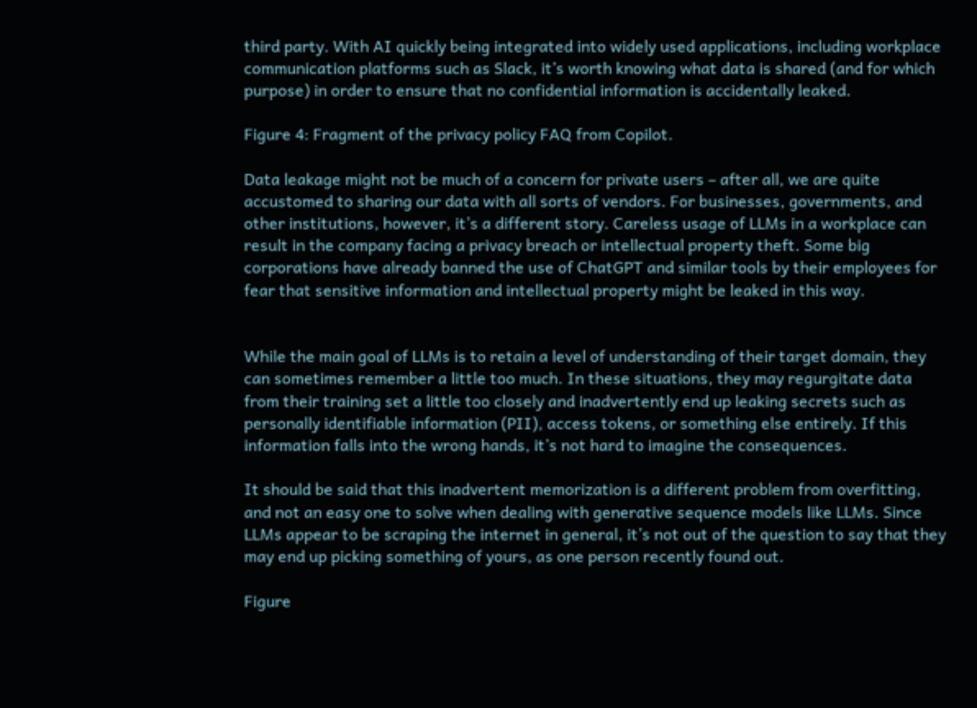third party. With AI quickly being integrated into widely used applications, including workplace communication platforms such as Slack, it’s worth knowing what data is shared (and for which purpose) in order to ensure that no confidential information is accidentally leaked.

Figure 4: Fragment of the privacy policy FAQ from Copilot.

Data leakage might not be much of a concern for private users – after all, we are quite accustomed to sharing our data with all sorts of vendors. For businesses, governments, and other institutions, however, it’s a different story. Careless usage of LLMs in a workplace can result in the company facing a privacy breach or intellectual property theft. Some big corporations have already banned the use of ChatGPT and similar tools by their employees for fear that sensitive information and intellectual property might be leaked in this way.


While the main goal of LLMs is to retain a level of understanding of their target domain, they can sometimes remember a little too much. In these situations, they may regurgitate data from their training set a little too closely and inadvertently end up leaking secrets such as personally identifiable information (PII), access tokens, or something else entirely. If this information falls into the wrong hands, it’s not hard to imagine the consequences.

It should be said that this inadvertent memorization is a different problem from overfitting, and not an easy one to solve when dealing with generative sequence models like LLMs. Since LLMs appear to be scraping the internet in general, it’s not out of the question to say that they may end up picking something of yours, as one person recently found out.

Figure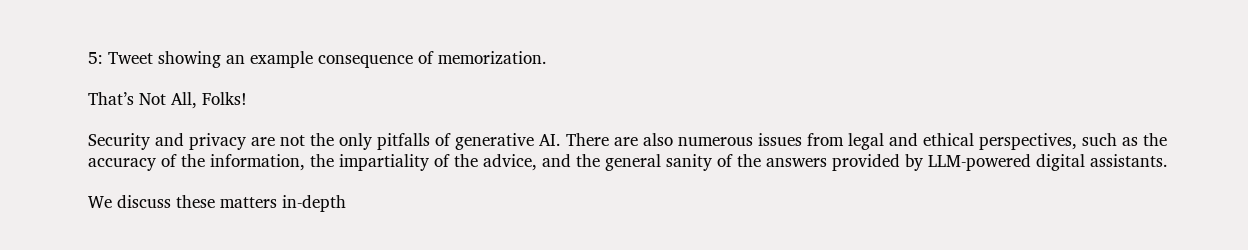5: Tweet showing an example consequence of memorization.

That’s Not All, Folks!

Security and privacy are not the only pitfalls of generative AI. There are also numerous issues from legal and ethical perspectives, such as the accuracy of the information, the impartiality of the advice, and the general sanity of the answers provided by LLM-powered digital assistants.

We discuss these matters in-depth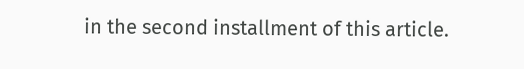in the second installment of this article.